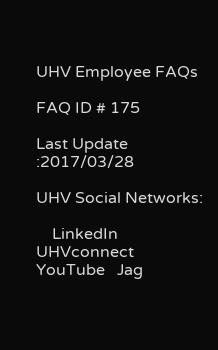UHV Employee FAQs

FAQ ID # 175

Last Update :2017/03/28

UHV Social Networks:

    LinkedIn   UHVconnect   YouTube   Jag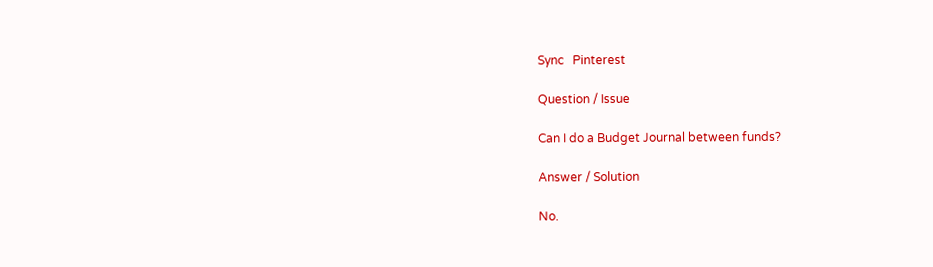Sync   Pinterest

Question / Issue

Can I do a Budget Journal between funds?

Answer / Solution

No.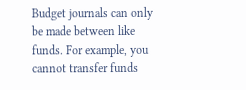Budget journals can only be made between like funds. For example, you cannot transfer funds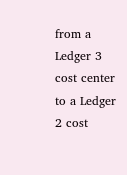from a Ledger 3 cost center to a Ledger 2 cost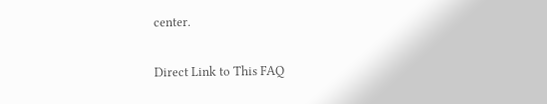center.

Direct Link to This FAQ